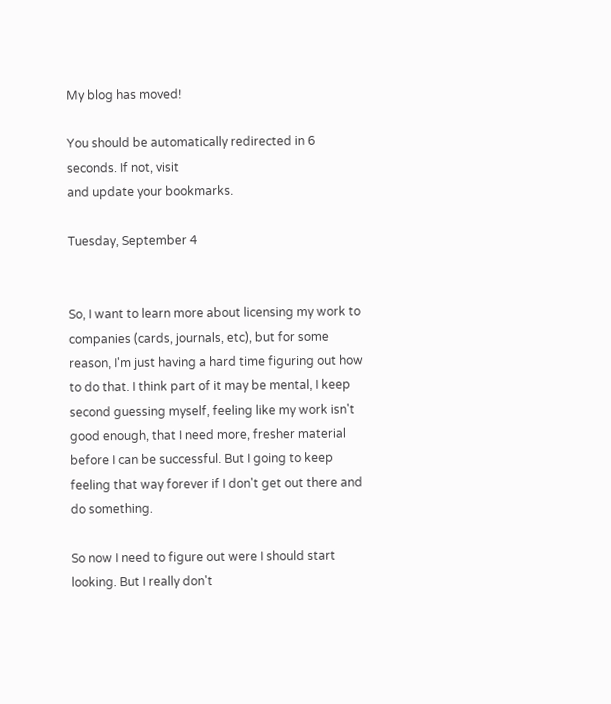My blog has moved!

You should be automatically redirected in 6 seconds. If not, visit
and update your bookmarks.

Tuesday, September 4


So, I want to learn more about licensing my work to companies (cards, journals, etc), but for some reason, I'm just having a hard time figuring out how to do that. I think part of it may be mental, I keep second guessing myself, feeling like my work isn't good enough, that I need more, fresher material before I can be successful. But I going to keep feeling that way forever if I don't get out there and do something.

So now I need to figure out were I should start looking. But I really don't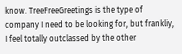know. TreeFreeGreetings is the type of company I need to be looking for, but frankliy, I feel totally outclassed by the other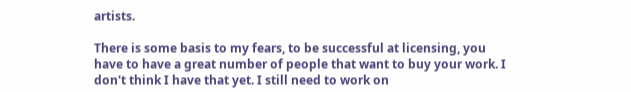artists.

There is some basis to my fears, to be successful at licensing, you have to have a great number of people that want to buy your work. I don't think I have that yet. I still need to work on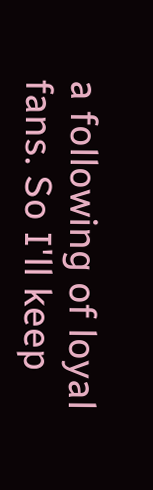a following of loyal fans. So I'll keep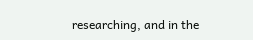researching, and in the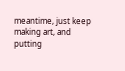meantime, just keep making art, and putting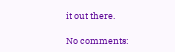it out there.

No comments: